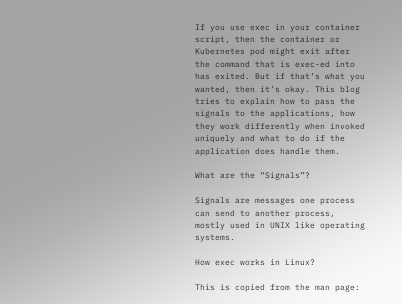If you use exec in your container script, then the container or Kubernetes pod might exit after the command that is exec-ed into has exited. But if that’s what you wanted, then it’s okay. This blog tries to explain how to pass the signals to the applications, how they work differently when invoked uniquely and what to do if the application does handle them.

What are the “Signals”?

Signals are messages one process can send to another process, mostly used in UNIX like operating systems.

How exec works in Linux?

This is copied from the man page: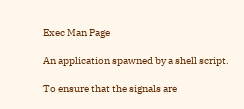Exec Man Page

An application spawned by a shell script.

To ensure that the signals are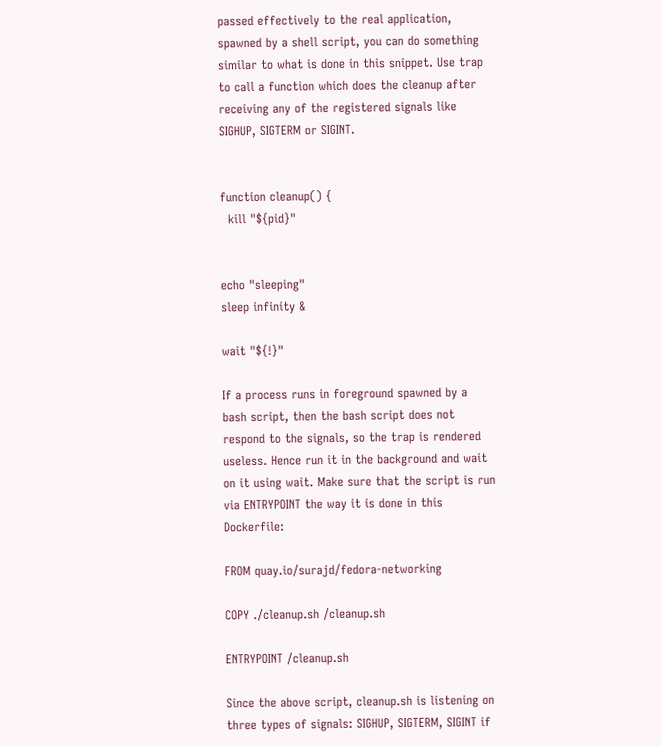passed effectively to the real application, spawned by a shell script, you can do something similar to what is done in this snippet. Use trap to call a function which does the cleanup after receiving any of the registered signals like SIGHUP, SIGTERM or SIGINT.


function cleanup() {
  kill "${pid}"


echo "sleeping"
sleep infinity &

wait "${!}"

If a process runs in foreground spawned by a bash script, then the bash script does not respond to the signals, so the trap is rendered useless. Hence run it in the background and wait on it using wait. Make sure that the script is run via ENTRYPOINT the way it is done in this Dockerfile:

FROM quay.io/surajd/fedora-networking

COPY ./cleanup.sh /cleanup.sh

ENTRYPOINT /cleanup.sh

Since the above script, cleanup.sh is listening on three types of signals: SIGHUP, SIGTERM, SIGINT if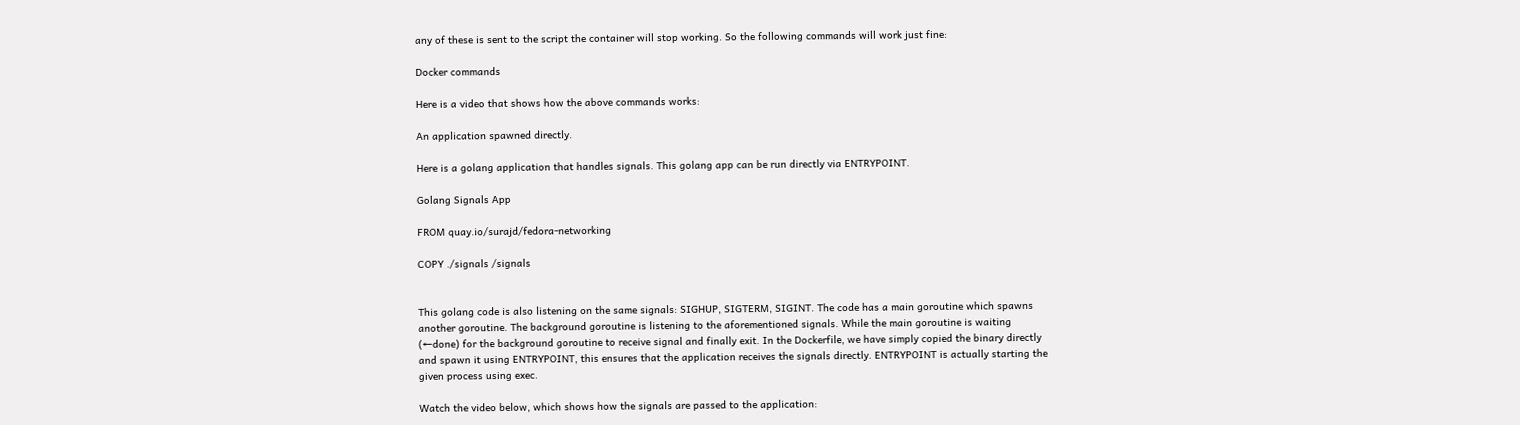any of these is sent to the script the container will stop working. So the following commands will work just fine:

Docker commands

Here is a video that shows how the above commands works:

An application spawned directly.

Here is a golang application that handles signals. This golang app can be run directly via ENTRYPOINT.

Golang Signals App

FROM quay.io/surajd/fedora-networking

COPY ./signals /signals


This golang code is also listening on the same signals: SIGHUP, SIGTERM, SIGINT. The code has a main goroutine which spawns another goroutine. The background goroutine is listening to the aforementioned signals. While the main goroutine is waiting (←done) for the background goroutine to receive signal and finally exit. In the Dockerfile, we have simply copied the binary directly and spawn it using ENTRYPOINT, this ensures that the application receives the signals directly. ENTRYPOINT is actually starting the given process using exec.

Watch the video below, which shows how the signals are passed to the application: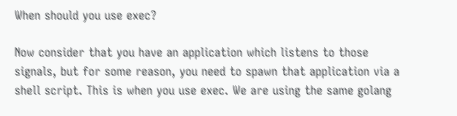When should you use exec?

Now consider that you have an application which listens to those signals, but for some reason, you need to spawn that application via a shell script. This is when you use exec. We are using the same golang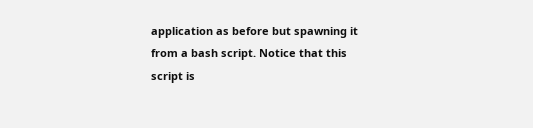application as before but spawning it from a bash script. Notice that this script is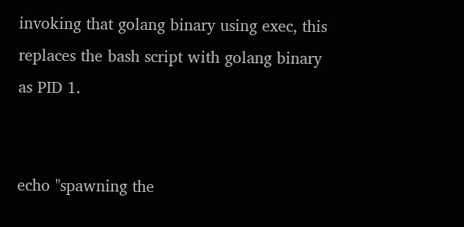invoking that golang binary using exec, this replaces the bash script with golang binary as PID 1.


echo "spawning the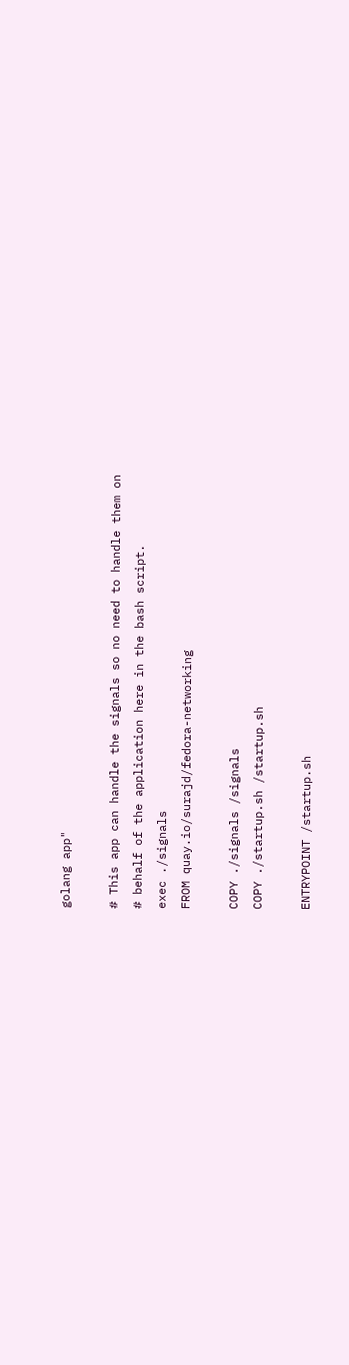golang app"

# This app can handle the signals so no need to handle them on
# behalf of the application here in the bash script.
exec ./signals
FROM quay.io/surajd/fedora-networking

COPY ./signals /signals
COPY ./startup.sh /startup.sh

ENTRYPOINT /startup.sh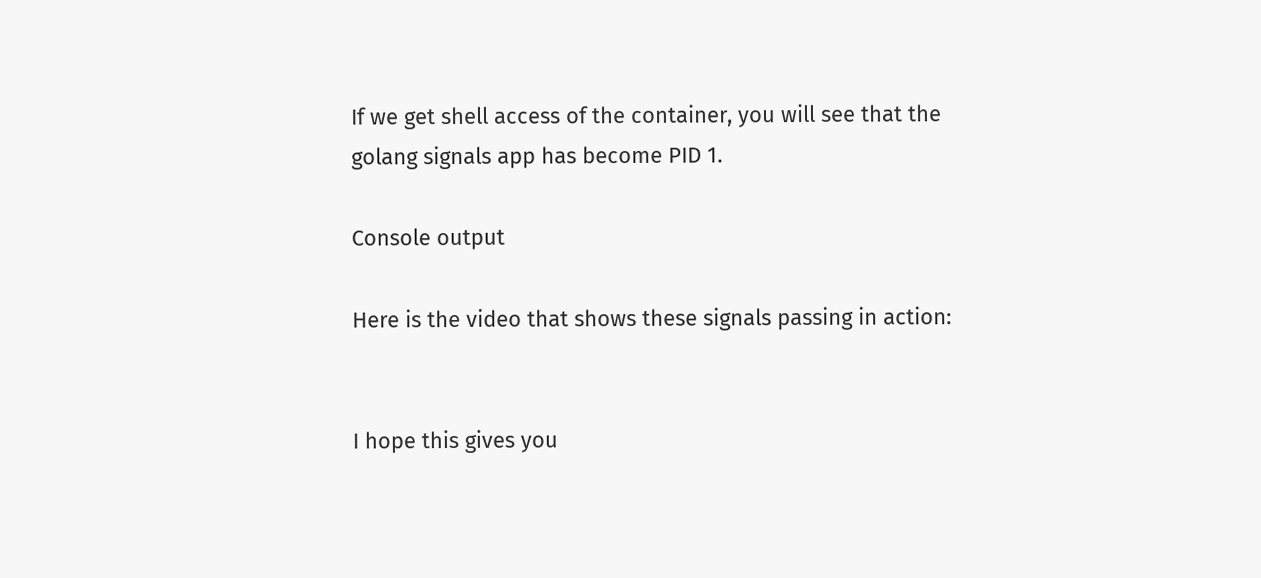If we get shell access of the container, you will see that the golang signals app has become PID 1.

Console output

Here is the video that shows these signals passing in action:


I hope this gives you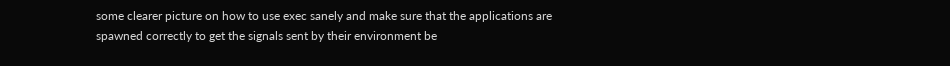some clearer picture on how to use exec sanely and make sure that the applications are spawned correctly to get the signals sent by their environment be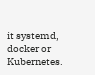it systemd, docker or Kubernetes.